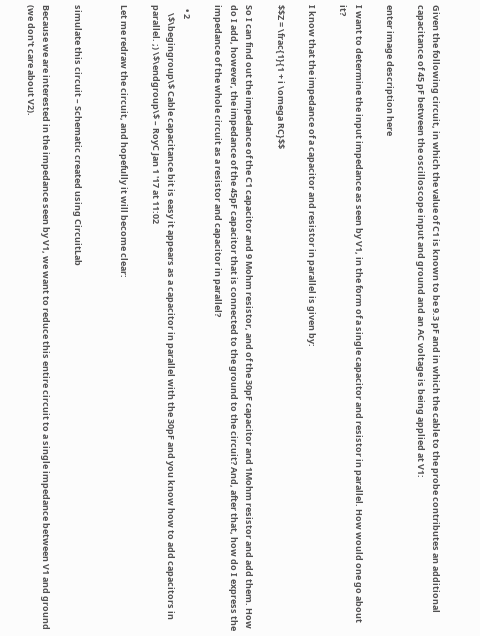Given the following circuit, in which the value of C1 is known to be 9.3 pF and in which the cable to the probe contributes an additional capacitance of 45 pF between the oscilloscope input and ground and an AC voltage is being applied at V1:

enter image description here

I want to determine the input impedance as seen by V1, in the form of a single capacitor and resistor in parallel. How would one go about it?

I know that the impedance of a capacitor and resistor in parallel is given by:

$$Z = \frac{1}{1 + i \omega RC}$$

So I can find out the impedance of the C1 capacitor and 9 Mohm resistor, and of the 30pF capacitor and 1Mohm resistor and add them. How do I add, however, the impedance of the 45pF capacitor that is connected to the ground to the circuit? And, after that, how do I express the impedance of the whole circuit as a resistor and capacitor in parallel?

  • 2
    \$\begingroup\$ Cable capacitance bit is easy it appears as a capacitor in parallel with the 30pF and you know how to add capacitors in parallel. ;) \$\endgroup\$ – RoyC Jan 1 '17 at 11:02

Let me redraw the circuit, and hopefully it will become clear:


simulate this circuit – Schematic created using CircuitLab

Because we are interested in the impedance seen by V1, we want to reduce this entire circuit to a single impedance between V1 and ground (we don't care about V2).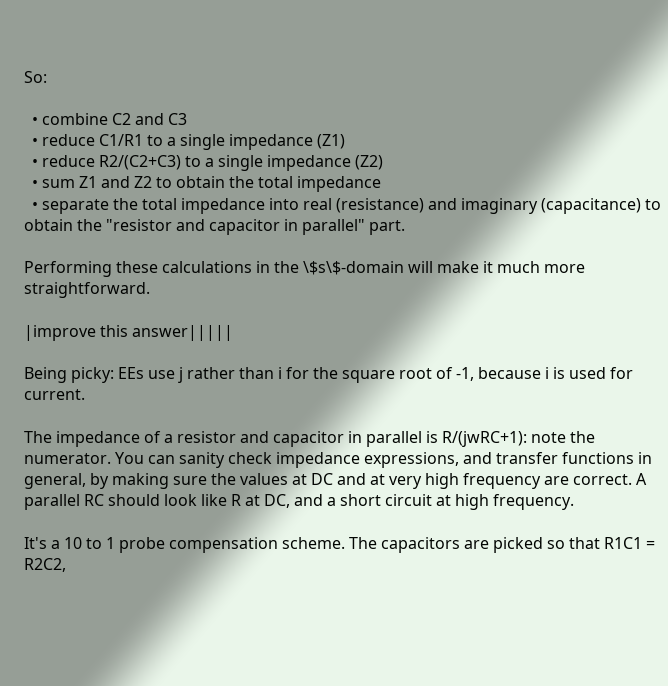So:

  • combine C2 and C3
  • reduce C1/R1 to a single impedance (Z1)
  • reduce R2/(C2+C3) to a single impedance (Z2)
  • sum Z1 and Z2 to obtain the total impedance
  • separate the total impedance into real (resistance) and imaginary (capacitance) to obtain the "resistor and capacitor in parallel" part.

Performing these calculations in the \$s\$-domain will make it much more straightforward.

|improve this answer|||||

Being picky: EEs use j rather than i for the square root of -1, because i is used for current.

The impedance of a resistor and capacitor in parallel is R/(jwRC+1): note the numerator. You can sanity check impedance expressions, and transfer functions in general, by making sure the values at DC and at very high frequency are correct. A parallel RC should look like R at DC, and a short circuit at high frequency.

It's a 10 to 1 probe compensation scheme. The capacitors are picked so that R1C1 = R2C2,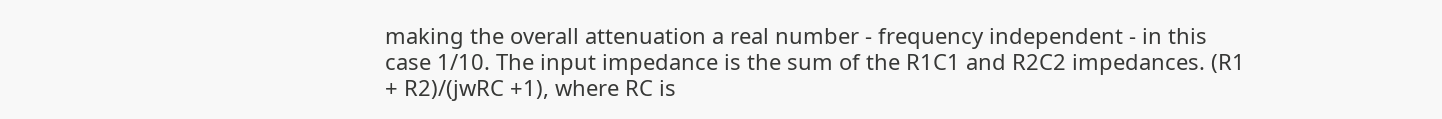making the overall attenuation a real number - frequency independent - in this case 1/10. The input impedance is the sum of the R1C1 and R2C2 impedances. (R1 + R2)/(jwRC +1), where RC is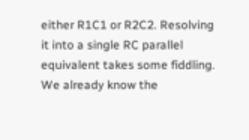either R1C1 or R2C2. Resolving it into a single RC parallel equivalent takes some fiddling. We already know the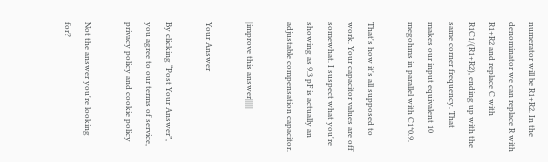numerator will be R1+R2. In the denominator we can replace R with R1+R2 and replace C with R1C1/(R1+R2), ending up with the same corner frequency. That makes our input equivalent 10 megohms in parallel with C1*0.9.

That's how it's all supposed to work. Your capacitor values are off somewhat. I suspect what you're showing as 9.3 pF is actually an adjustable compensation capacitor.

|improve this answer|||||

Your Answer

By clicking “Post Your Answer”, you agree to our terms of service, privacy policy and cookie policy

Not the answer you're looking for?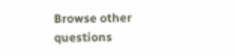Browse other questions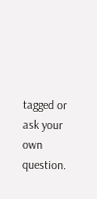tagged or ask your own question.